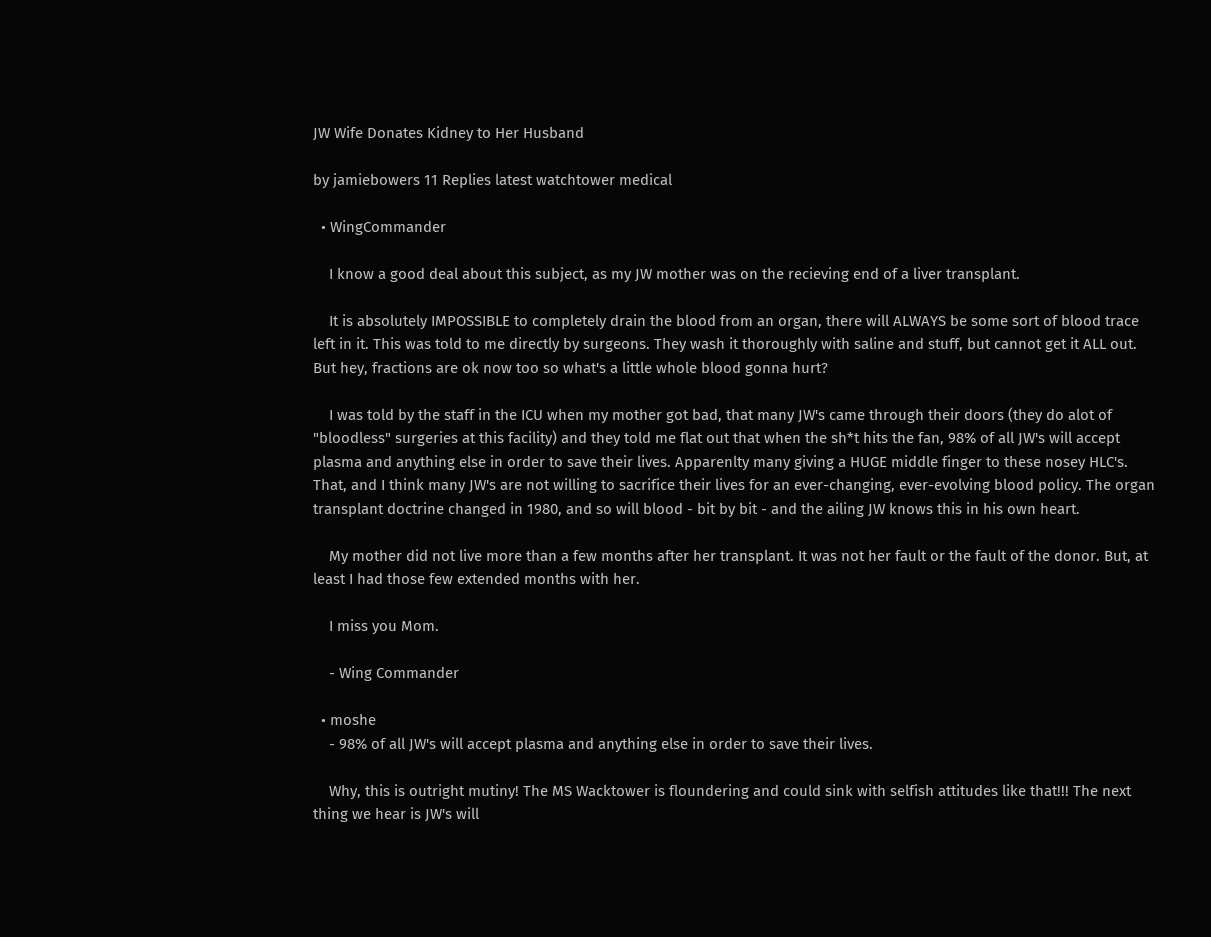JW Wife Donates Kidney to Her Husband

by jamiebowers 11 Replies latest watchtower medical

  • WingCommander

    I know a good deal about this subject, as my JW mother was on the recieving end of a liver transplant.

    It is absolutely IMPOSSIBLE to completely drain the blood from an organ, there will ALWAYS be some sort of blood trace left in it. This was told to me directly by surgeons. They wash it thoroughly with saline and stuff, but cannot get it ALL out. But hey, fractions are ok now too so what's a little whole blood gonna hurt?

    I was told by the staff in the ICU when my mother got bad, that many JW's came through their doors (they do alot of "bloodless" surgeries at this facility) and they told me flat out that when the sh*t hits the fan, 98% of all JW's will accept plasma and anything else in order to save their lives. Apparenlty many giving a HUGE middle finger to these nosey HLC's. That, and I think many JW's are not willing to sacrifice their lives for an ever-changing, ever-evolving blood policy. The organ transplant doctrine changed in 1980, and so will blood - bit by bit - and the ailing JW knows this in his own heart.

    My mother did not live more than a few months after her transplant. It was not her fault or the fault of the donor. But, at least I had those few extended months with her.

    I miss you Mom.

    - Wing Commander

  • moshe
    - 98% of all JW's will accept plasma and anything else in order to save their lives.

    Why, this is outright mutiny! The MS Wacktower is floundering and could sink with selfish attitudes like that!!! The next thing we hear is JW's will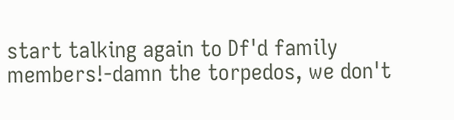start talking again to Df'd family members!-damn the torpedos, we don't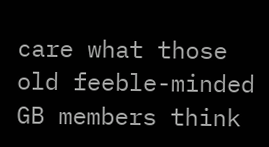care what those old feeble-minded GB members think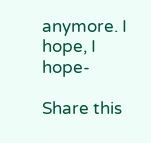anymore. I hope, I hope-

Share this